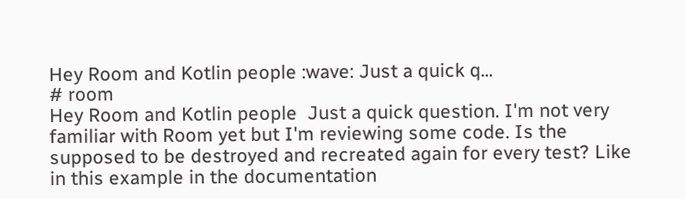Hey Room and Kotlin people :wave: Just a quick q...
# room
Hey Room and Kotlin people  Just a quick question. I'm not very familiar with Room yet but I'm reviewing some code. Is the
supposed to be destroyed and recreated again for every test? Like in this example in the documentation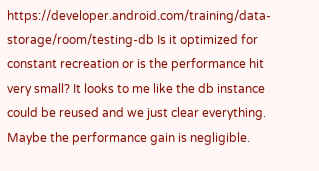https://developer.android.com/training/data-storage/room/testing-db Is it optimized for constant recreation or is the performance hit very small? It looks to me like the db instance could be reused and we just clear everything. Maybe the performance gain is negligible.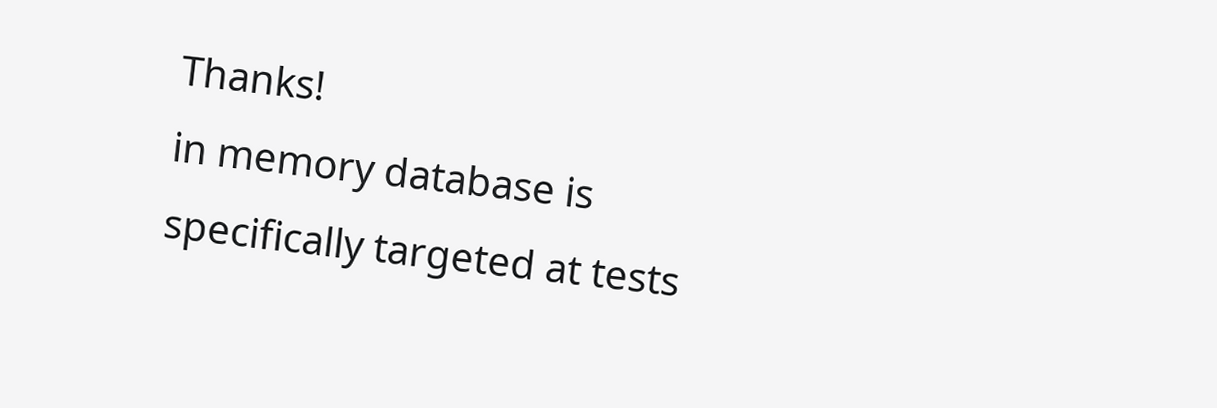Thanks!
in memory database is specifically targeted at tests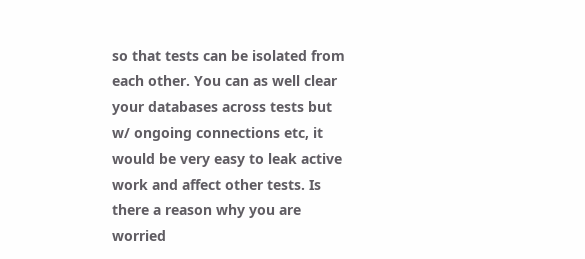so that tests can be isolated from each other. You can as well clear your databases across tests but w/ ongoing connections etc, it would be very easy to leak active work and affect other tests. Is there a reason why you are worried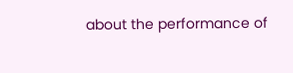about the performance of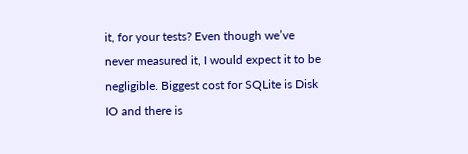it, for your tests? Even though we’ve never measured it, I would expect it to be negligible. Biggest cost for SQLite is Disk IO and there is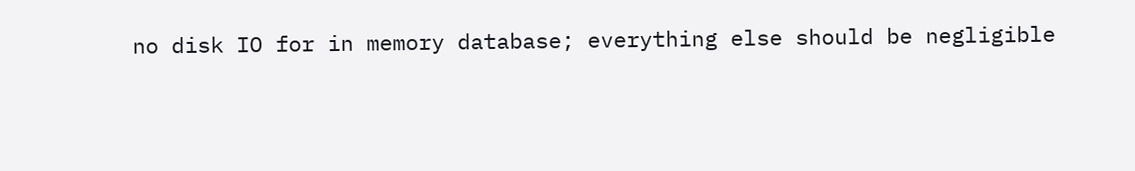no disk IO for in memory database; everything else should be negligible